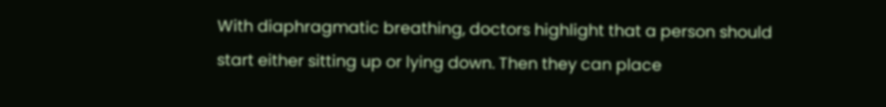With diaphragmatic breathing, doctors highlight that a person should start either sitting up or lying down. Then they can place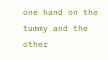one hand on the tummy and the other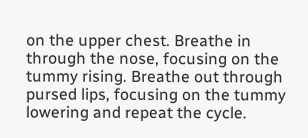on the upper chest. Breathe in through the nose, focusing on the tummy rising. Breathe out through pursed lips, focusing on the tummy lowering and repeat the cycle.